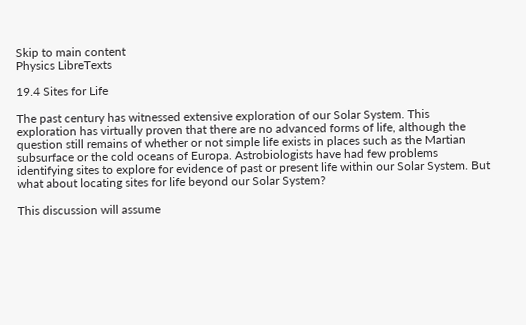Skip to main content
Physics LibreTexts

19.4 Sites for Life

The past century has witnessed extensive exploration of our Solar System. This exploration has virtually proven that there are no advanced forms of life, although the question still remains of whether or not simple life exists in places such as the Martian subsurface or the cold oceans of Europa. Astrobiologists have had few problems identifying sites to explore for evidence of past or present life within our Solar System. But what about locating sites for life beyond our Solar System?

This discussion will assume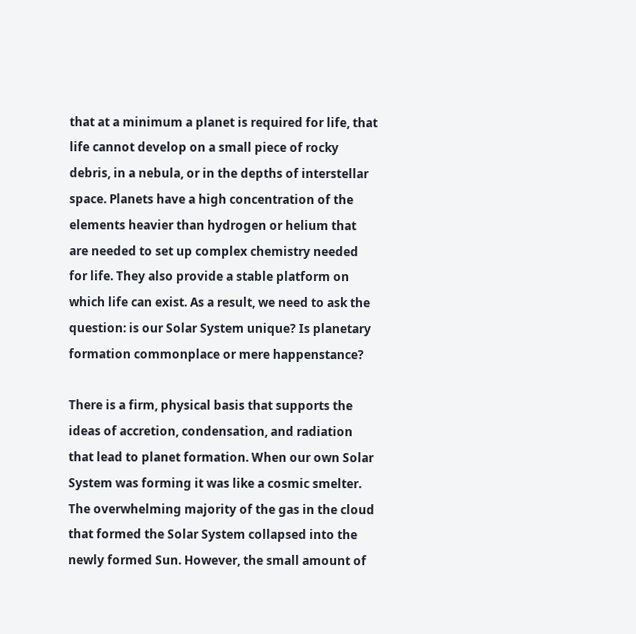that at a minimum a planet is required for life, that life cannot develop on a small piece of rocky debris, in a nebula, or in the depths of interstellar space. Planets have a high concentration of the elements heavier than hydrogen or helium that are needed to set up complex chemistry needed for life. They also provide a stable platform on which life can exist. As a result, we need to ask the question: is our Solar System unique? Is planetary formation commonplace or mere happenstance?

There is a firm, physical basis that supports the ideas of accretion, condensation, and radiation that lead to planet formation. When our own Solar System was forming it was like a cosmic smelter. The overwhelming majority of the gas in the cloud that formed the Solar System collapsed into the newly formed Sun. However, the small amount of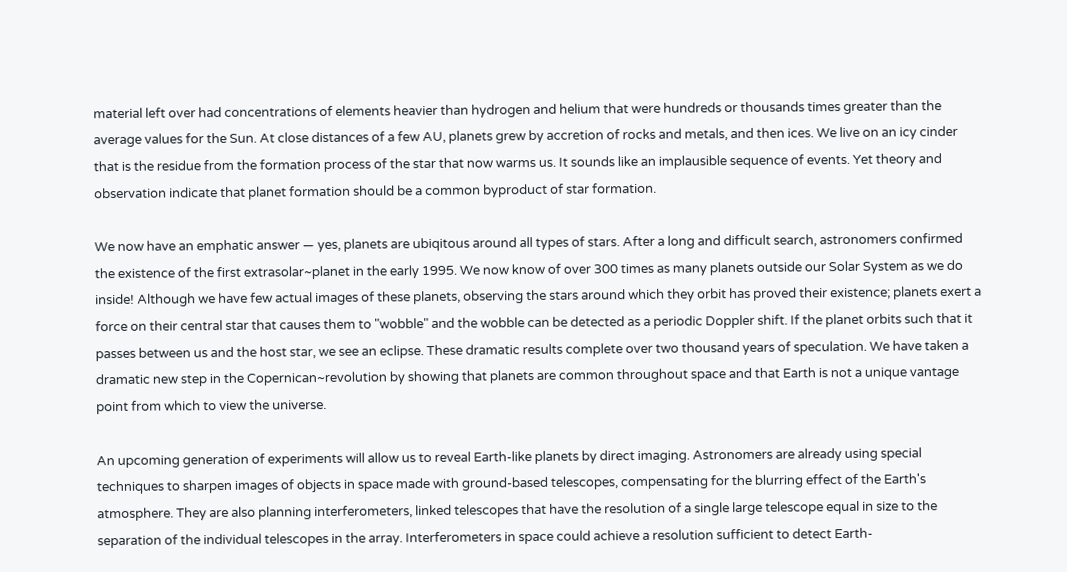material left over had concentrations of elements heavier than hydrogen and helium that were hundreds or thousands times greater than the average values for the Sun. At close distances of a few AU, planets grew by accretion of rocks and metals, and then ices. We live on an icy cinder that is the residue from the formation process of the star that now warms us. It sounds like an implausible sequence of events. Yet theory and observation indicate that planet formation should be a common byproduct of star formation.

We now have an emphatic answer — yes, planets are ubiqitous around all types of stars. After a long and difficult search, astronomers confirmed the existence of the first extrasolar~planet in the early 1995. We now know of over 300 times as many planets outside our Solar System as we do inside! Although we have few actual images of these planets, observing the stars around which they orbit has proved their existence; planets exert a force on their central star that causes them to "wobble" and the wobble can be detected as a periodic Doppler shift. If the planet orbits such that it passes between us and the host star, we see an eclipse. These dramatic results complete over two thousand years of speculation. We have taken a dramatic new step in the Copernican~revolution by showing that planets are common throughout space and that Earth is not a unique vantage point from which to view the universe.

An upcoming generation of experiments will allow us to reveal Earth-like planets by direct imaging. Astronomers are already using special techniques to sharpen images of objects in space made with ground-based telescopes, compensating for the blurring effect of the Earth's atmosphere. They are also planning interferometers, linked telescopes that have the resolution of a single large telescope equal in size to the separation of the individual telescopes in the array. Interferometers in space could achieve a resolution sufficient to detect Earth-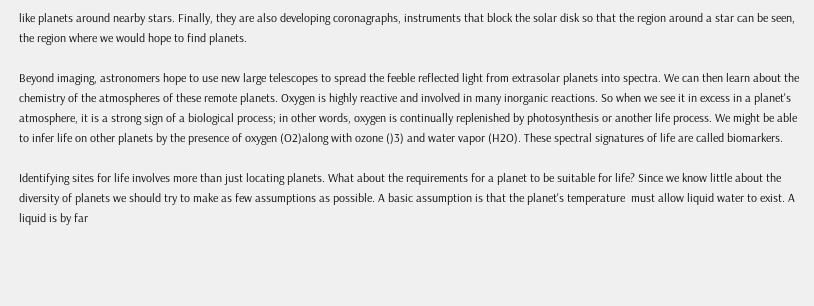like planets around nearby stars. Finally, they are also developing coronagraphs, instruments that block the solar disk so that the region around a star can be seen, the region where we would hope to find planets.

Beyond imaging, astronomers hope to use new large telescopes to spread the feeble reflected light from extrasolar planets into spectra. We can then learn about the chemistry of the atmospheres of these remote planets. Oxygen is highly reactive and involved in many inorganic reactions. So when we see it in excess in a planet's atmosphere, it is a strong sign of a biological process; in other words, oxygen is continually replenished by photosynthesis or another life process. We might be able to infer life on other planets by the presence of oxygen (O2)along with ozone ()3) and water vapor (H2O). These spectral signatures of life are called biomarkers.

Identifying sites for life involves more than just locating planets. What about the requirements for a planet to be suitable for life? Since we know little about the diversity of planets we should try to make as few assumptions as possible. A basic assumption is that the planet's temperature  must allow liquid water to exist. A liquid is by far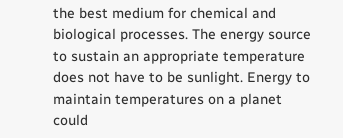the best medium for chemical and biological processes. The energy source to sustain an appropriate temperature does not have to be sunlight. Energy to maintain temperatures on a planet could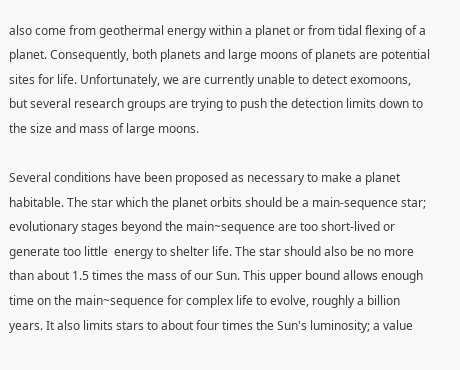also come from geothermal energy within a planet or from tidal flexing of a planet. Consequently, both planets and large moons of planets are potential sites for life. Unfortunately, we are currently unable to detect exomoons, but several research groups are trying to push the detection limits down to the size and mass of large moons.

Several conditions have been proposed as necessary to make a planet  habitable. The star which the planet orbits should be a main-sequence star; evolutionary stages beyond the main~sequence are too short-lived or generate too little  energy to shelter life. The star should also be no more than about 1.5 times the mass of our Sun. This upper bound allows enough time on the main~sequence for complex life to evolve, roughly a billion years. It also limits stars to about four times the Sun's luminosity; a value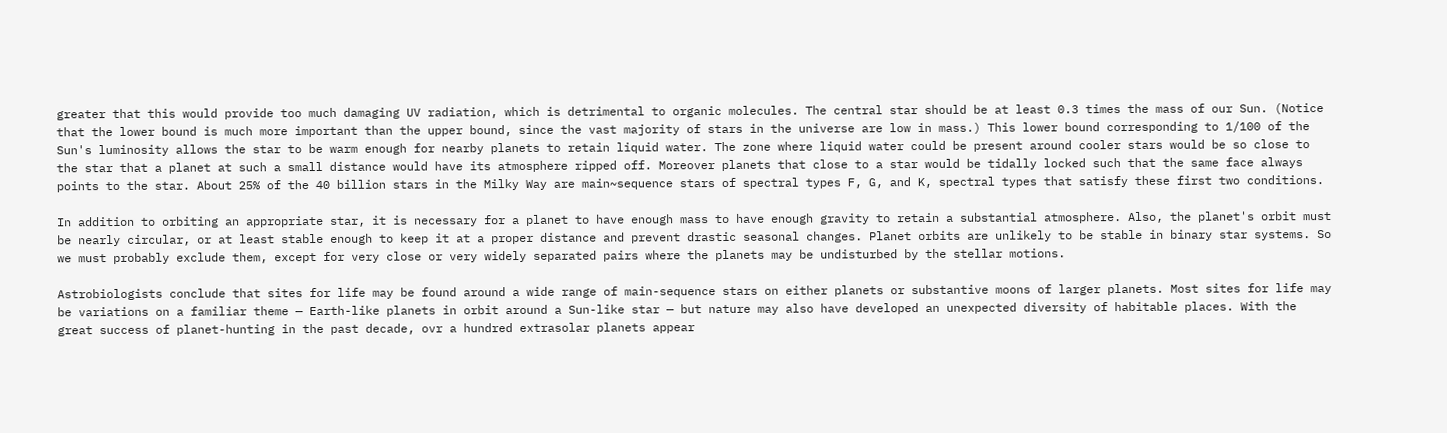greater that this would provide too much damaging UV radiation, which is detrimental to organic molecules. The central star should be at least 0.3 times the mass of our Sun. (Notice that the lower bound is much more important than the upper bound, since the vast majority of stars in the universe are low in mass.) This lower bound corresponding to 1/100 of the Sun's luminosity allows the star to be warm enough for nearby planets to retain liquid water. The zone where liquid water could be present around cooler stars would be so close to the star that a planet at such a small distance would have its atmosphere ripped off. Moreover planets that close to a star would be tidally locked such that the same face always points to the star. About 25% of the 40 billion stars in the Milky Way are main~sequence stars of spectral types F, G, and K, spectral types that satisfy these first two conditions.

In addition to orbiting an appropriate star, it is necessary for a planet to have enough mass to have enough gravity to retain a substantial atmosphere. Also, the planet's orbit must be nearly circular, or at least stable enough to keep it at a proper distance and prevent drastic seasonal changes. Planet orbits are unlikely to be stable in binary star systems. So we must probably exclude them, except for very close or very widely separated pairs where the planets may be undisturbed by the stellar motions.

Astrobiologists conclude that sites for life may be found around a wide range of main-sequence stars on either planets or substantive moons of larger planets. Most sites for life may be variations on a familiar theme — Earth-like planets in orbit around a Sun-like star — but nature may also have developed an unexpected diversity of habitable places. With the great success of planet-hunting in the past decade, ovr a hundred extrasolar planets appear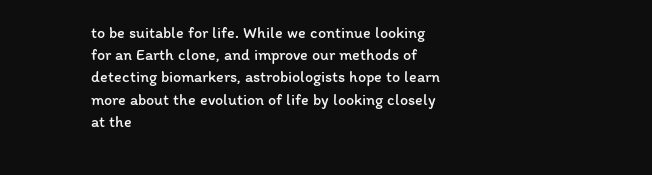to be suitable for life. While we continue looking for an Earth clone, and improve our methods of detecting biomarkers, astrobiologists hope to learn more about the evolution of life by looking closely at the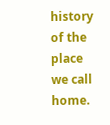history of the place we call home.